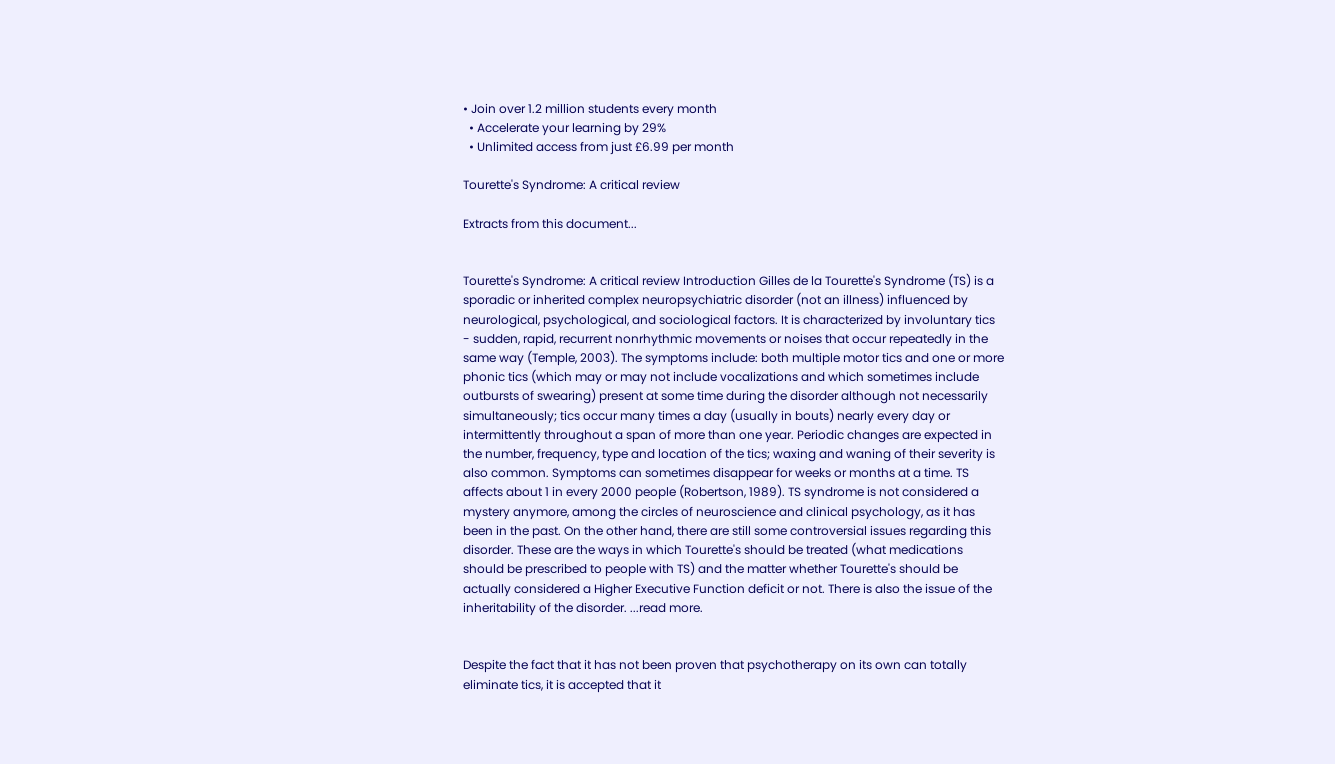• Join over 1.2 million students every month
  • Accelerate your learning by 29%
  • Unlimited access from just £6.99 per month

Tourette's Syndrome: A critical review

Extracts from this document...


Tourette's Syndrome: A critical review Introduction Gilles de la Tourette's Syndrome (TS) is a sporadic or inherited complex neuropsychiatric disorder (not an illness) influenced by neurological, psychological, and sociological factors. It is characterized by involuntary tics - sudden, rapid, recurrent nonrhythmic movements or noises that occur repeatedly in the same way (Temple, 2003). The symptoms include: both multiple motor tics and one or more phonic tics (which may or may not include vocalizations and which sometimes include outbursts of swearing) present at some time during the disorder although not necessarily simultaneously; tics occur many times a day (usually in bouts) nearly every day or intermittently throughout a span of more than one year. Periodic changes are expected in the number, frequency, type and location of the tics; waxing and waning of their severity is also common. Symptoms can sometimes disappear for weeks or months at a time. TS affects about 1 in every 2000 people (Robertson, 1989). TS syndrome is not considered a mystery anymore, among the circles of neuroscience and clinical psychology, as it has been in the past. On the other hand, there are still some controversial issues regarding this disorder. These are the ways in which Tourette's should be treated (what medications should be prescribed to people with TS) and the matter whether Tourette's should be actually considered a Higher Executive Function deficit or not. There is also the issue of the inheritability of the disorder. ...read more.


Despite the fact that it has not been proven that psychotherapy on its own can totally eliminate tics, it is accepted that it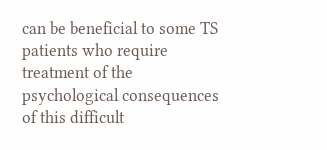can be beneficial to some TS patients who require treatment of the psychological consequences of this difficult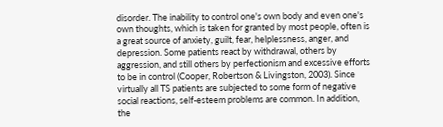disorder. The inability to control one's own body and even one's own thoughts, which is taken for granted by most people, often is a great source of anxiety, guilt, fear, helplessness, anger, and depression. Some patients react by withdrawal, others by aggression, and still others by perfectionism and excessive efforts to be in control (Cooper, Robertson & Livingston, 2003). Since virtually all TS patients are subjected to some form of negative social reactions, self-esteem problems are common. In addition, the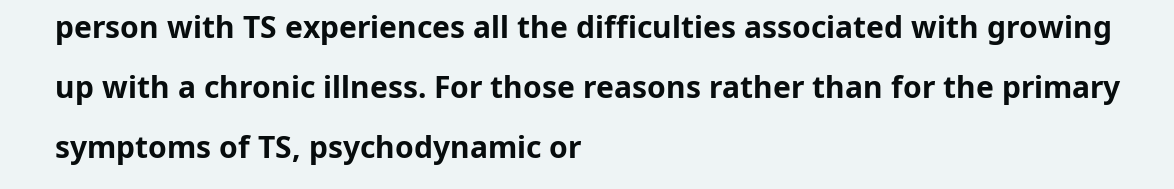person with TS experiences all the difficulties associated with growing up with a chronic illness. For those reasons rather than for the primary symptoms of TS, psychodynamic or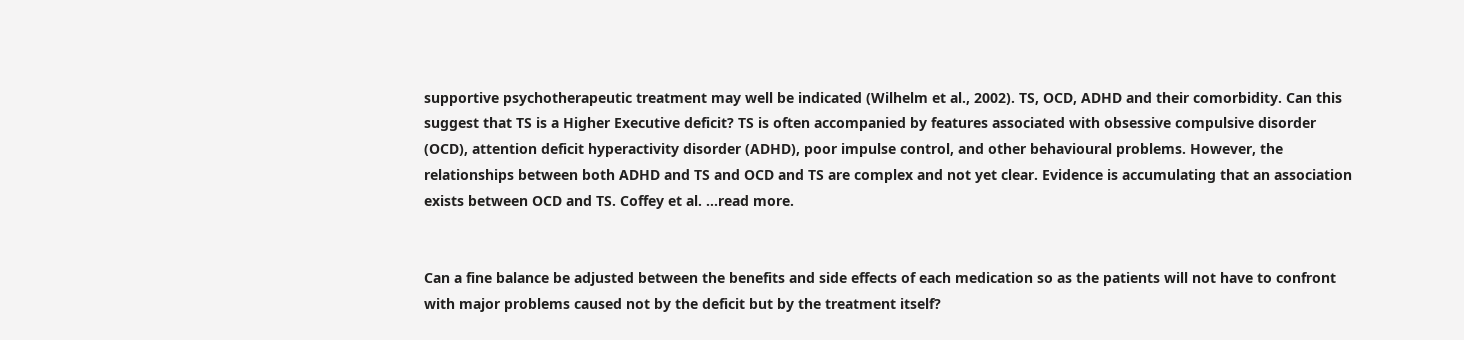supportive psychotherapeutic treatment may well be indicated (Wilhelm et al., 2002). TS, OCD, ADHD and their comorbidity. Can this suggest that TS is a Higher Executive deficit? TS is often accompanied by features associated with obsessive compulsive disorder (OCD), attention deficit hyperactivity disorder (ADHD), poor impulse control, and other behavioural problems. However, the relationships between both ADHD and TS and OCD and TS are complex and not yet clear. Evidence is accumulating that an association exists between OCD and TS. Coffey et al. ...read more.


Can a fine balance be adjusted between the benefits and side effects of each medication so as the patients will not have to confront with major problems caused not by the deficit but by the treatment itself?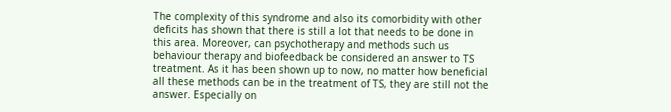The complexity of this syndrome and also its comorbidity with other deficits has shown that there is still a lot that needs to be done in this area. Moreover, can psychotherapy and methods such us behaviour therapy and biofeedback be considered an answer to TS treatment. As it has been shown up to now, no matter how beneficial all these methods can be in the treatment of TS, they are still not the answer. Especially on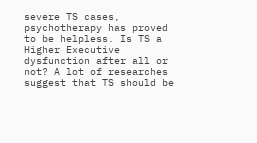severe TS cases, psychotherapy has proved to be helpless. Is TS a Higher Executive dysfunction after all or not? A lot of researches suggest that TS should be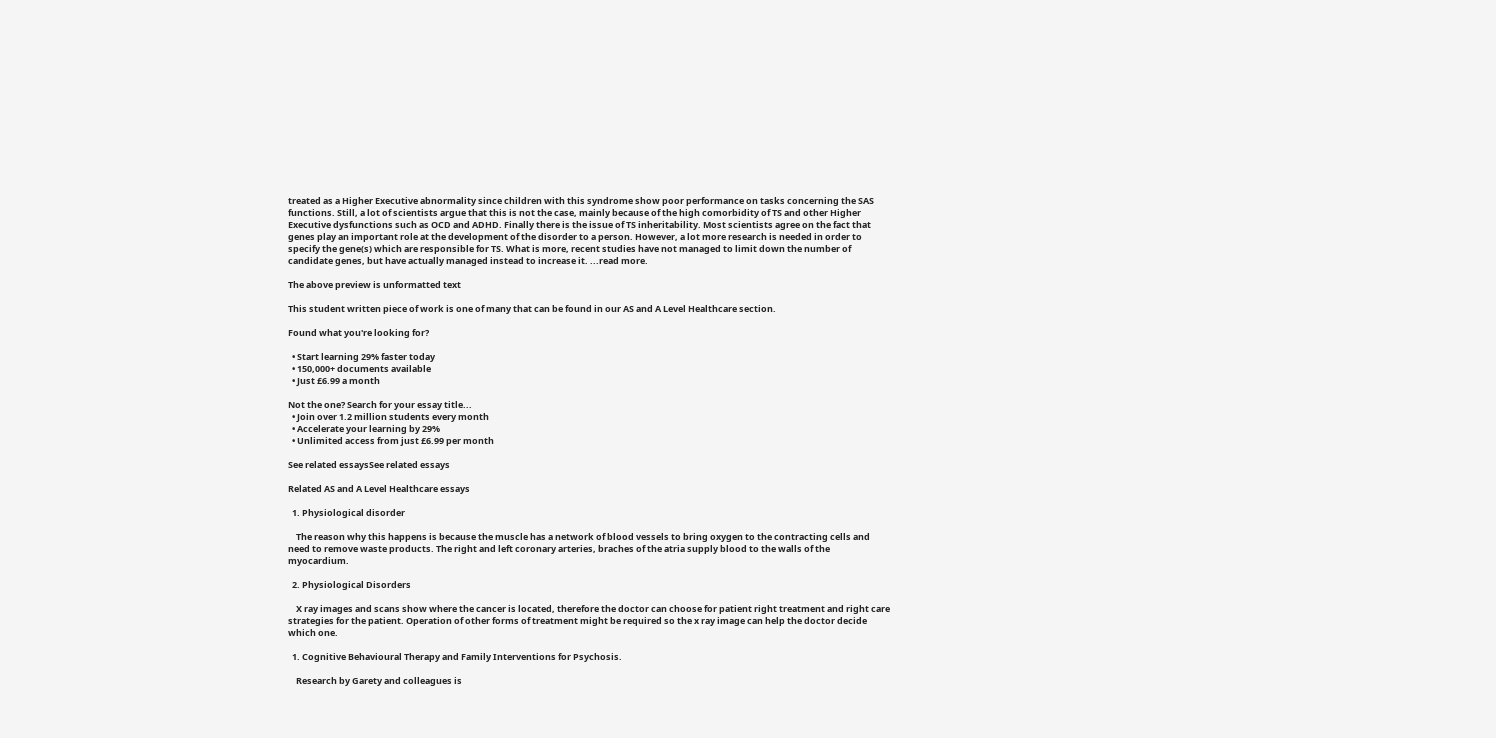treated as a Higher Executive abnormality since children with this syndrome show poor performance on tasks concerning the SAS functions. Still, a lot of scientists argue that this is not the case, mainly because of the high comorbidity of TS and other Higher Executive dysfunctions such as OCD and ADHD. Finally there is the issue of TS inheritability. Most scientists agree on the fact that genes play an important role at the development of the disorder to a person. However, a lot more research is needed in order to specify the gene(s) which are responsible for TS. What is more, recent studies have not managed to limit down the number of candidate genes, but have actually managed instead to increase it. ...read more.

The above preview is unformatted text

This student written piece of work is one of many that can be found in our AS and A Level Healthcare section.

Found what you're looking for?

  • Start learning 29% faster today
  • 150,000+ documents available
  • Just £6.99 a month

Not the one? Search for your essay title...
  • Join over 1.2 million students every month
  • Accelerate your learning by 29%
  • Unlimited access from just £6.99 per month

See related essaysSee related essays

Related AS and A Level Healthcare essays

  1. Physiological disorder

    The reason why this happens is because the muscle has a network of blood vessels to bring oxygen to the contracting cells and need to remove waste products. The right and left coronary arteries, braches of the atria supply blood to the walls of the myocardium.

  2. Physiological Disorders

    X ray images and scans show where the cancer is located, therefore the doctor can choose for patient right treatment and right care strategies for the patient. Operation of other forms of treatment might be required so the x ray image can help the doctor decide which one.

  1. Cognitive Behavioural Therapy and Family Interventions for Psychosis.

    Research by Garety and colleagues is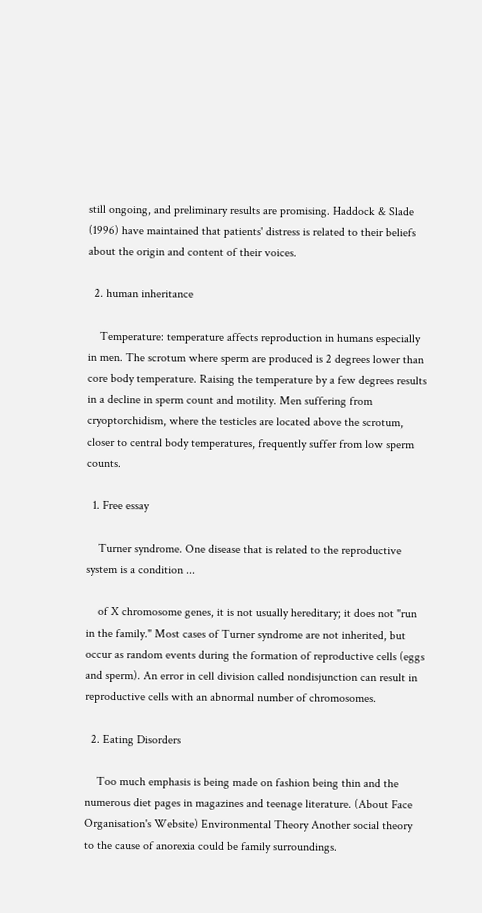still ongoing, and preliminary results are promising. Haddock & Slade (1996) have maintained that patients' distress is related to their beliefs about the origin and content of their voices.

  2. human inheritance

    Temperature: temperature affects reproduction in humans especially in men. The scrotum where sperm are produced is 2 degrees lower than core body temperature. Raising the temperature by a few degrees results in a decline in sperm count and motility. Men suffering from cryoptorchidism, where the testicles are located above the scrotum, closer to central body temperatures, frequently suffer from low sperm counts.

  1. Free essay

    Turner syndrome. One disease that is related to the reproductive system is a condition ...

    of X chromosome genes, it is not usually hereditary; it does not "run in the family." Most cases of Turner syndrome are not inherited, but occur as random events during the formation of reproductive cells (eggs and sperm). An error in cell division called nondisjunction can result in reproductive cells with an abnormal number of chromosomes.

  2. Eating Disorders

    Too much emphasis is being made on fashion being thin and the numerous diet pages in magazines and teenage literature. (About Face Organisation's Website) Environmental Theory Another social theory to the cause of anorexia could be family surroundings.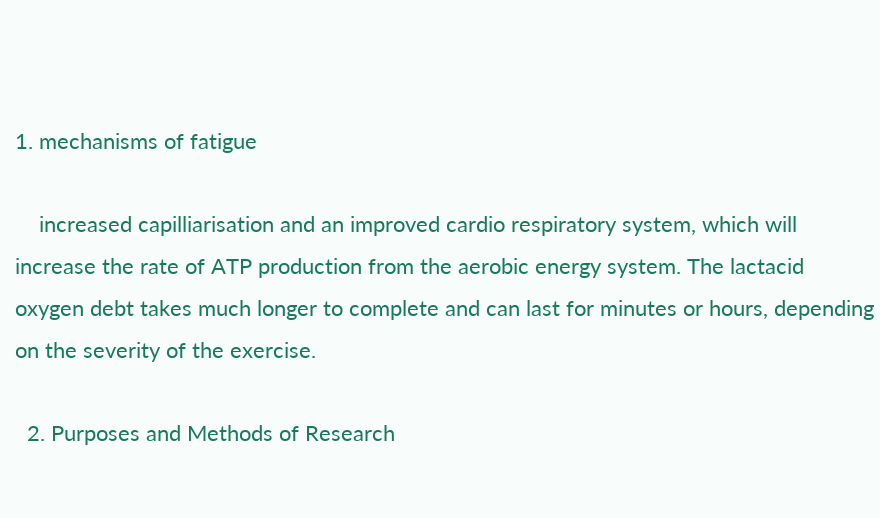1. mechanisms of fatigue

    increased capilliarisation and an improved cardio respiratory system, which will increase the rate of ATP production from the aerobic energy system. The lactacid oxygen debt takes much longer to complete and can last for minutes or hours, depending on the severity of the exercise.

  2. Purposes and Methods of Research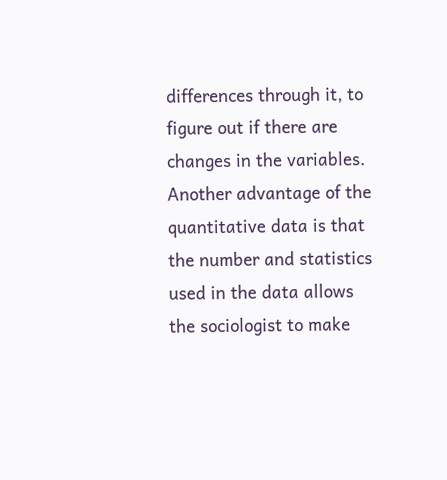differences through it, to figure out if there are changes in the variables. Another advantage of the quantitative data is that the number and statistics used in the data allows the sociologist to make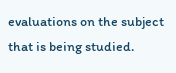evaluations on the subject that is being studied.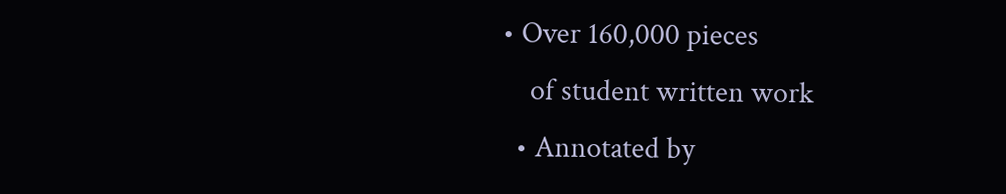• Over 160,000 pieces
    of student written work
  • Annotated by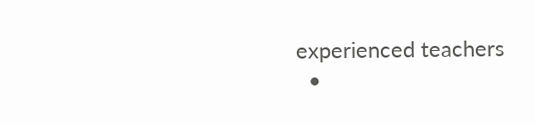experienced teachers
  •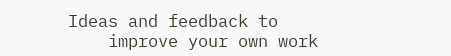Ideas and feedback to
    improve your own work